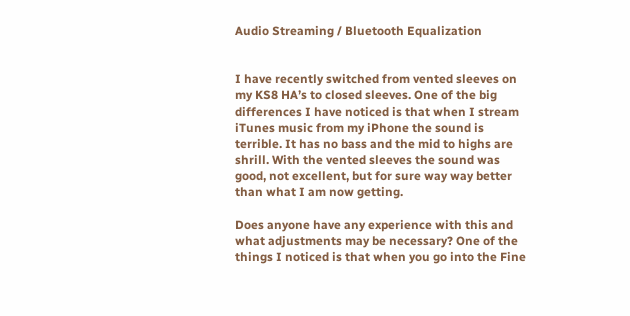Audio Streaming / Bluetooth Equalization


I have recently switched from vented sleeves on my KS8 HA’s to closed sleeves. One of the big differences I have noticed is that when I stream iTunes music from my iPhone the sound is terrible. It has no bass and the mid to highs are shrill. With the vented sleeves the sound was good, not excellent, but for sure way way better than what I am now getting.

Does anyone have any experience with this and what adjustments may be necessary? One of the things I noticed is that when you go into the Fine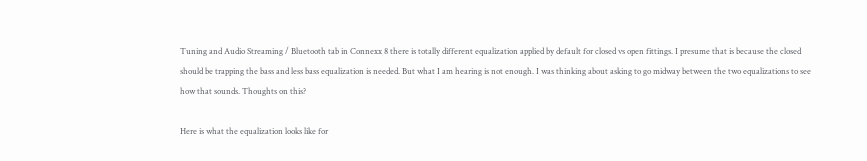Tuning and Audio Streaming / Bluetooth tab in Connexx 8 there is totally different equalization applied by default for closed vs open fittings. I presume that is because the closed should be trapping the bass and less bass equalization is needed. But what I am hearing is not enough. I was thinking about asking to go midway between the two equalizations to see how that sounds. Thoughts on this?

Here is what the equalization looks like for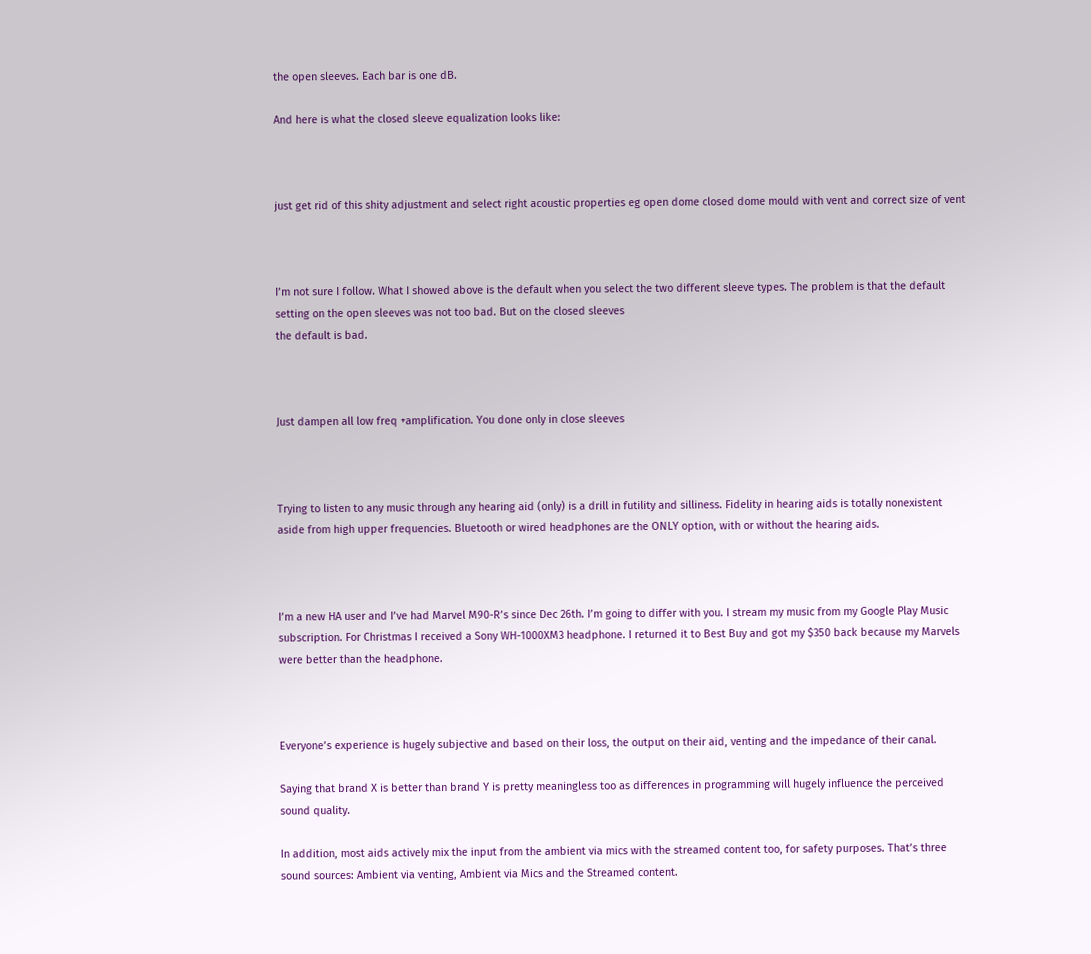the open sleeves. Each bar is one dB.

And here is what the closed sleeve equalization looks like:



just get rid of this shity adjustment and select right acoustic properties eg open dome closed dome mould with vent and correct size of vent



I’m not sure I follow. What I showed above is the default when you select the two different sleeve types. The problem is that the default setting on the open sleeves was not too bad. But on the closed sleeves
the default is bad.



Just dampen all low freq +amplification. You done only in close sleeves



Trying to listen to any music through any hearing aid (only) is a drill in futility and silliness. Fidelity in hearing aids is totally nonexistent aside from high upper frequencies. Bluetooth or wired headphones are the ONLY option, with or without the hearing aids.



I’m a new HA user and I’ve had Marvel M90-R’s since Dec 26th. I’m going to differ with you. I stream my music from my Google Play Music subscription. For Christmas I received a Sony WH-1000XM3 headphone. I returned it to Best Buy and got my $350 back because my Marvels were better than the headphone.



Everyone’s experience is hugely subjective and based on their loss, the output on their aid, venting and the impedance of their canal.

Saying that brand X is better than brand Y is pretty meaningless too as differences in programming will hugely influence the perceived sound quality.

In addition, most aids actively mix the input from the ambient via mics with the streamed content too, for safety purposes. That’s three sound sources: Ambient via venting, Ambient via Mics and the Streamed content.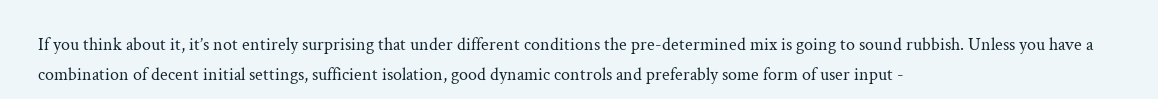If you think about it, it’s not entirely surprising that under different conditions the pre-determined mix is going to sound rubbish. Unless you have a combination of decent initial settings, sufficient isolation, good dynamic controls and preferably some form of user input -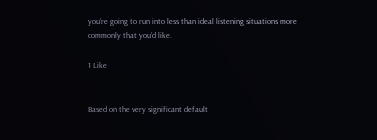you’re going to run into less than ideal listening situations more commonly that you’d like.

1 Like


Based on the very significant default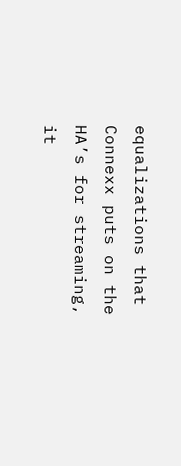equalizations that Connexx puts on the HA’s for streaming, it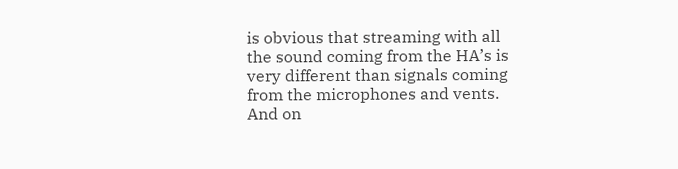is obvious that streaming with all the sound coming from the HA’s is very different than signals coming from the microphones and vents. And on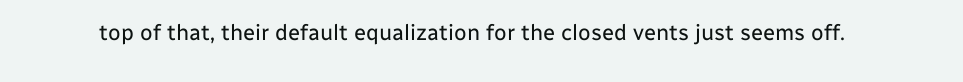top of that, their default equalization for the closed vents just seems off.